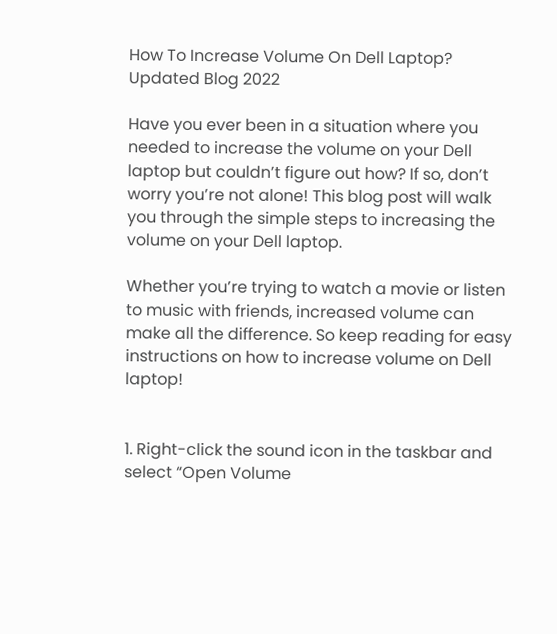How To Increase Volume On Dell Laptop? Updated Blog 2022

Have you ever been in a situation where you needed to increase the volume on your Dell laptop but couldn’t figure out how? If so, don’t worry you’re not alone! This blog post will walk you through the simple steps to increasing the volume on your Dell laptop.

Whether you’re trying to watch a movie or listen to music with friends, increased volume can make all the difference. So keep reading for easy instructions on how to increase volume on Dell laptop!


1. Right-click the sound icon in the taskbar and select “Open Volume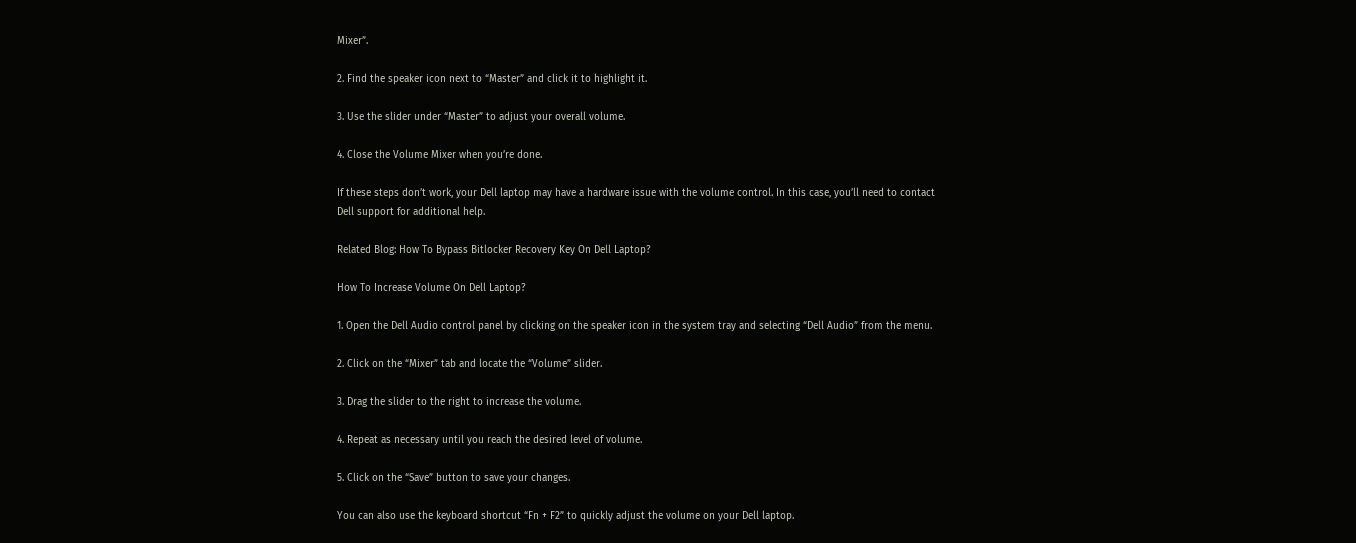Mixer”.

2. Find the speaker icon next to “Master” and click it to highlight it.

3. Use the slider under “Master” to adjust your overall volume.

4. Close the Volume Mixer when you’re done.

If these steps don’t work, your Dell laptop may have a hardware issue with the volume control. In this case, you’ll need to contact Dell support for additional help.

Related Blog: How To Bypass Bitlocker Recovery Key On Dell Laptop?

How To Increase Volume On Dell Laptop?

1. Open the Dell Audio control panel by clicking on the speaker icon in the system tray and selecting “Dell Audio” from the menu.

2. Click on the “Mixer” tab and locate the “Volume” slider.

3. Drag the slider to the right to increase the volume.

4. Repeat as necessary until you reach the desired level of volume.

5. Click on the “Save” button to save your changes.

You can also use the keyboard shortcut “Fn + F2” to quickly adjust the volume on your Dell laptop.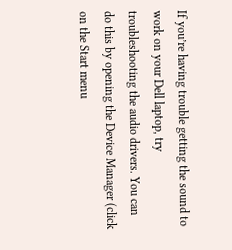If you’re having trouble getting the sound to work on your Dell laptop, try troubleshooting the audio drivers. You can do this by opening the Device Manager (click on the Start menu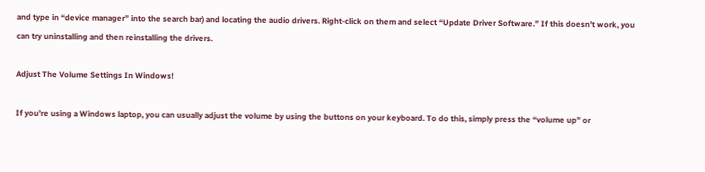and type in “device manager” into the search bar) and locating the audio drivers. Right-click on them and select “Update Driver Software.” If this doesn’t work, you can try uninstalling and then reinstalling the drivers.

Adjust The Volume Settings In Windows!

If you’re using a Windows laptop, you can usually adjust the volume by using the buttons on your keyboard. To do this, simply press the “volume up” or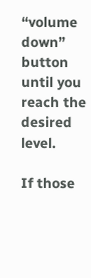“volume down” button until you reach the desired level.

If those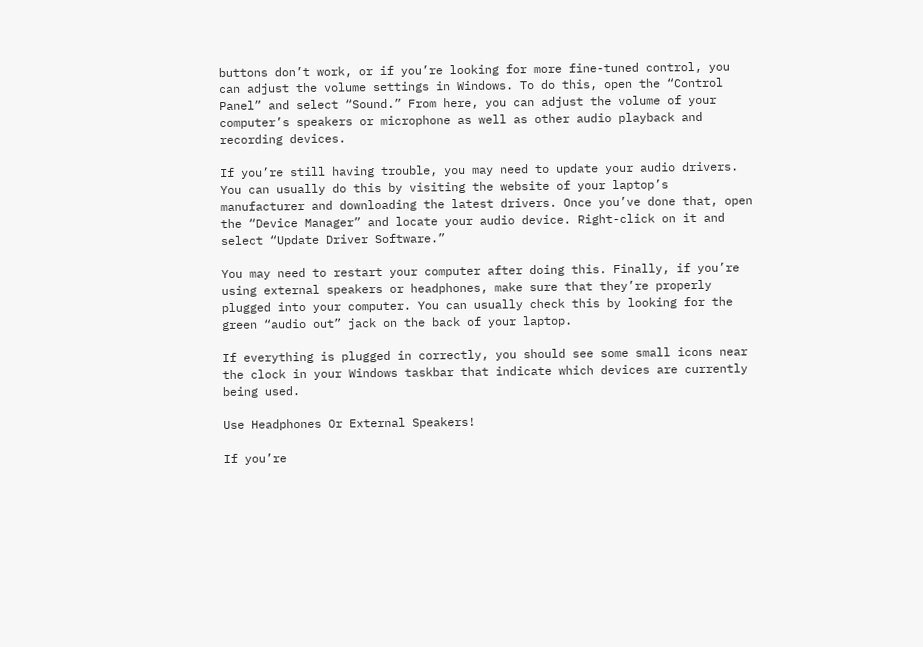buttons don’t work, or if you’re looking for more fine-tuned control, you can adjust the volume settings in Windows. To do this, open the “Control Panel” and select “Sound.” From here, you can adjust the volume of your computer’s speakers or microphone as well as other audio playback and recording devices.

If you’re still having trouble, you may need to update your audio drivers. You can usually do this by visiting the website of your laptop’s manufacturer and downloading the latest drivers. Once you’ve done that, open the “Device Manager” and locate your audio device. Right-click on it and select “Update Driver Software.”

You may need to restart your computer after doing this. Finally, if you’re using external speakers or headphones, make sure that they’re properly plugged into your computer. You can usually check this by looking for the green “audio out” jack on the back of your laptop.

If everything is plugged in correctly, you should see some small icons near the clock in your Windows taskbar that indicate which devices are currently being used.

Use Headphones Or External Speakers!

If you’re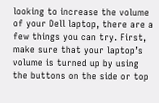looking to increase the volume of your Dell laptop, there are a few things you can try. First, make sure that your laptop’s volume is turned up by using the buttons on the side or top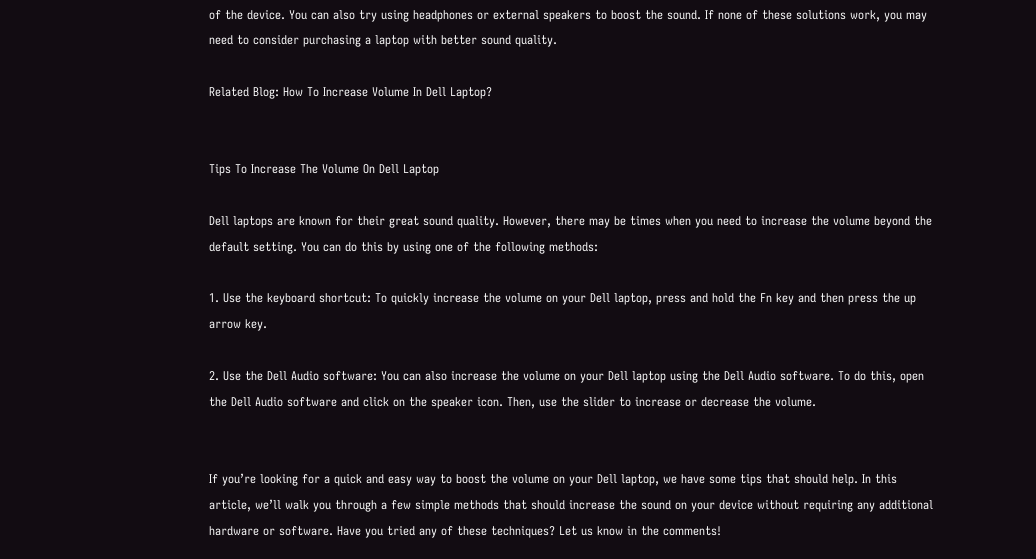of the device. You can also try using headphones or external speakers to boost the sound. If none of these solutions work, you may need to consider purchasing a laptop with better sound quality.

Related Blog: How To Increase Volume In Dell Laptop?


Tips To Increase The Volume On Dell Laptop

Dell laptops are known for their great sound quality. However, there may be times when you need to increase the volume beyond the default setting. You can do this by using one of the following methods:

1. Use the keyboard shortcut: To quickly increase the volume on your Dell laptop, press and hold the Fn key and then press the up arrow key.

2. Use the Dell Audio software: You can also increase the volume on your Dell laptop using the Dell Audio software. To do this, open the Dell Audio software and click on the speaker icon. Then, use the slider to increase or decrease the volume.


If you’re looking for a quick and easy way to boost the volume on your Dell laptop, we have some tips that should help. In this article, we’ll walk you through a few simple methods that should increase the sound on your device without requiring any additional hardware or software. Have you tried any of these techniques? Let us know in the comments!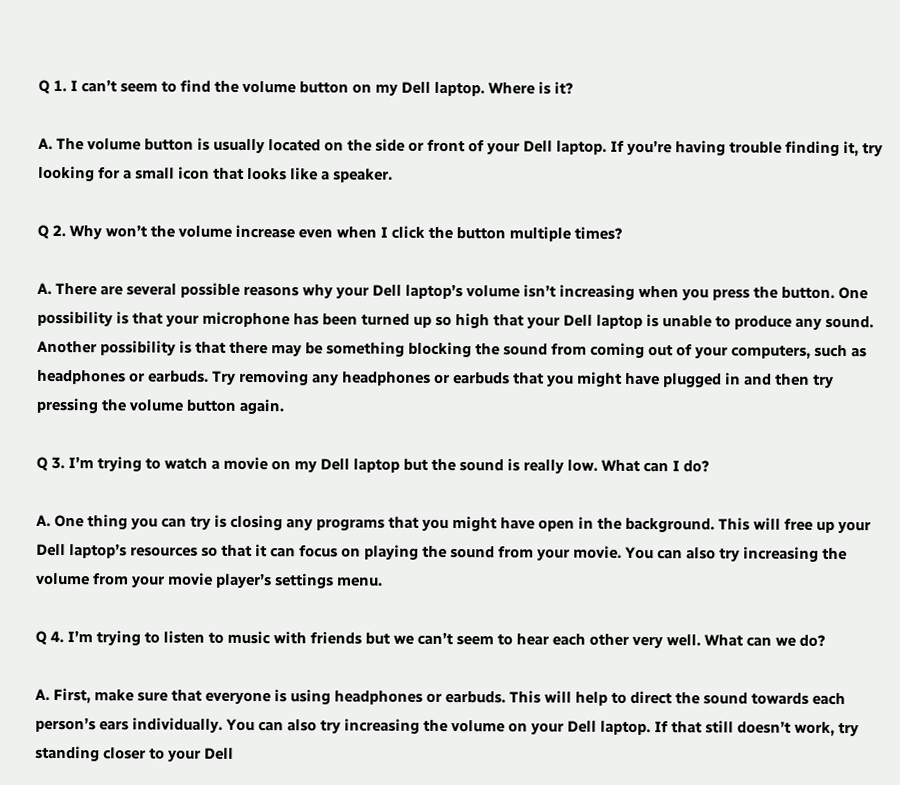Q 1. I can’t seem to find the volume button on my Dell laptop. Where is it?

A. The volume button is usually located on the side or front of your Dell laptop. If you’re having trouble finding it, try looking for a small icon that looks like a speaker.

Q 2. Why won’t the volume increase even when I click the button multiple times?

A. There are several possible reasons why your Dell laptop’s volume isn’t increasing when you press the button. One possibility is that your microphone has been turned up so high that your Dell laptop is unable to produce any sound. Another possibility is that there may be something blocking the sound from coming out of your computers, such as headphones or earbuds. Try removing any headphones or earbuds that you might have plugged in and then try pressing the volume button again.

Q 3. I’m trying to watch a movie on my Dell laptop but the sound is really low. What can I do?

A. One thing you can try is closing any programs that you might have open in the background. This will free up your Dell laptop’s resources so that it can focus on playing the sound from your movie. You can also try increasing the volume from your movie player’s settings menu.

Q 4. I’m trying to listen to music with friends but we can’t seem to hear each other very well. What can we do?

A. First, make sure that everyone is using headphones or earbuds. This will help to direct the sound towards each person’s ears individually. You can also try increasing the volume on your Dell laptop. If that still doesn’t work, try standing closer to your Dell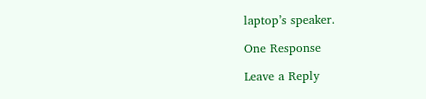laptop’s speaker.

One Response

Leave a Reply